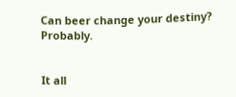Can beer change your destiny? Probably.


It all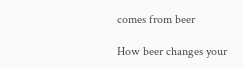comes from beer

How beer changes your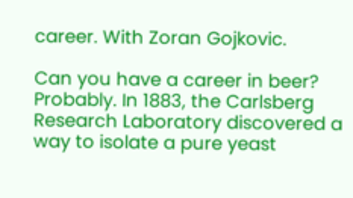career. With Zoran Gojkovic.

Can you have a career in beer? Probably. In 1883, the Carlsberg Research Laboratory discovered a way to isolate a pure yeast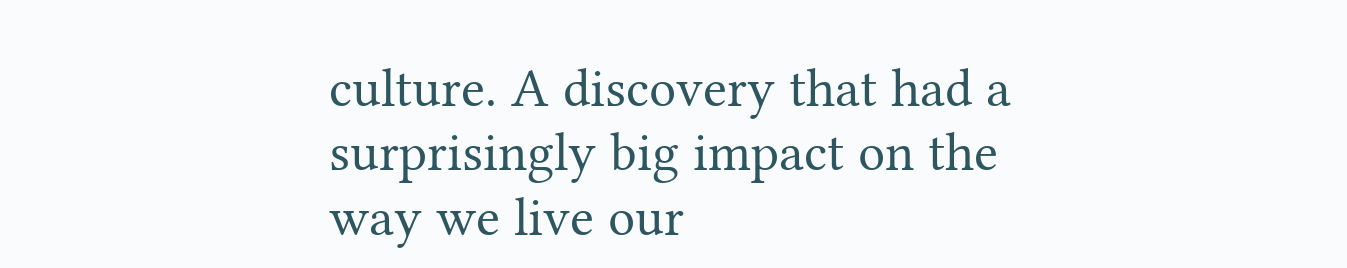culture. A discovery that had a surprisingly big impact on the way we live our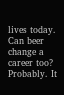lives today. Can beer change a career too? Probably. It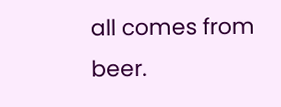all comes from beer.